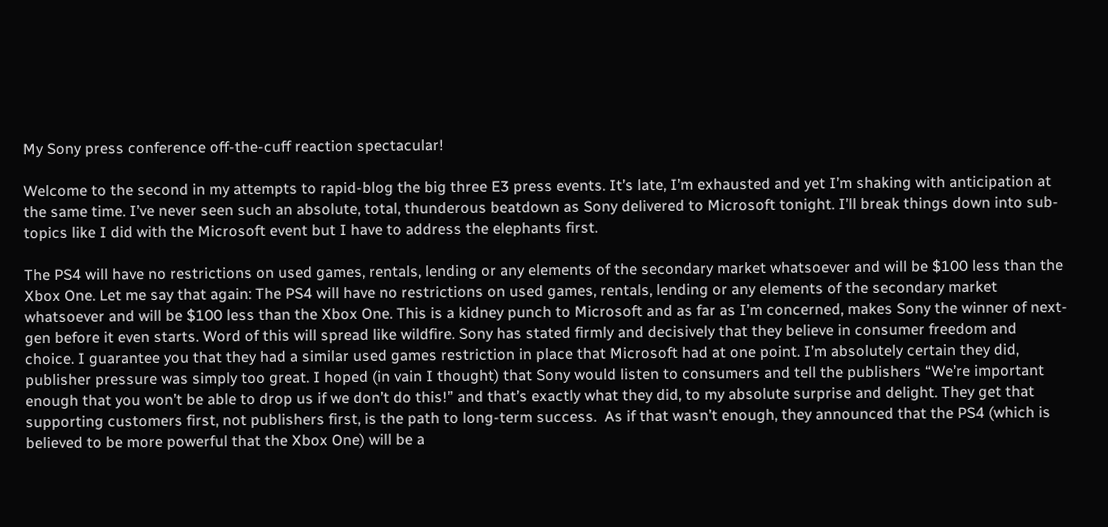My Sony press conference off-the-cuff reaction spectacular!

Welcome to the second in my attempts to rapid-blog the big three E3 press events. It’s late, I’m exhausted and yet I’m shaking with anticipation at the same time. I’ve never seen such an absolute, total, thunderous beatdown as Sony delivered to Microsoft tonight. I’ll break things down into sub-topics like I did with the Microsoft event but I have to address the elephants first.

The PS4 will have no restrictions on used games, rentals, lending or any elements of the secondary market whatsoever and will be $100 less than the Xbox One. Let me say that again: The PS4 will have no restrictions on used games, rentals, lending or any elements of the secondary market whatsoever and will be $100 less than the Xbox One. This is a kidney punch to Microsoft and as far as I’m concerned, makes Sony the winner of next-gen before it even starts. Word of this will spread like wildfire. Sony has stated firmly and decisively that they believe in consumer freedom and choice. I guarantee you that they had a similar used games restriction in place that Microsoft had at one point. I’m absolutely certain they did, publisher pressure was simply too great. I hoped (in vain I thought) that Sony would listen to consumers and tell the publishers “We’re important enough that you won’t be able to drop us if we don’t do this!” and that’s exactly what they did, to my absolute surprise and delight. They get that supporting customers first, not publishers first, is the path to long-term success.  As if that wasn’t enough, they announced that the PS4 (which is believed to be more powerful that the Xbox One) will be a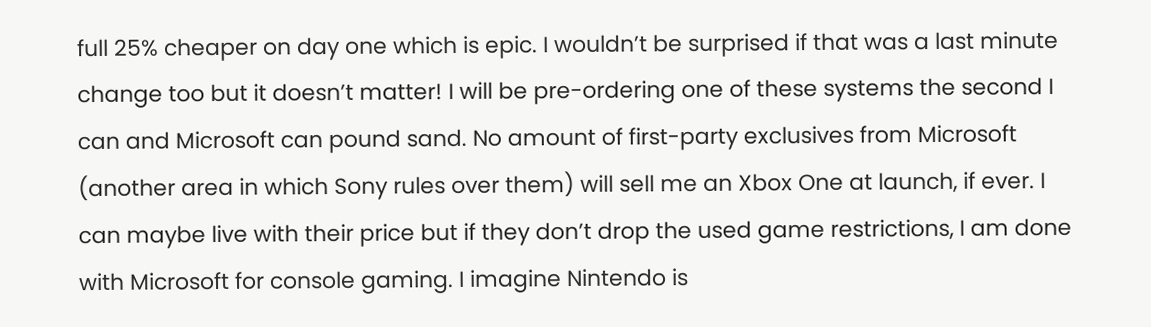full 25% cheaper on day one which is epic. I wouldn’t be surprised if that was a last minute change too but it doesn’t matter! I will be pre-ordering one of these systems the second I can and Microsoft can pound sand. No amount of first-party exclusives from Microsoft (another area in which Sony rules over them) will sell me an Xbox One at launch, if ever. I can maybe live with their price but if they don’t drop the used game restrictions, I am done with Microsoft for console gaming. I imagine Nintendo is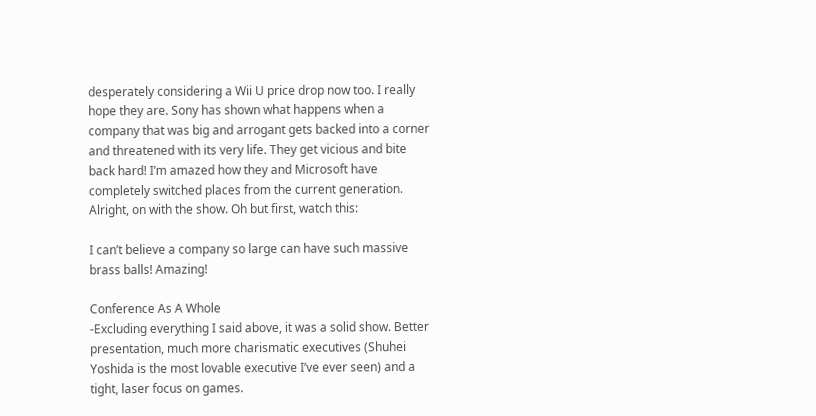desperately considering a Wii U price drop now too. I really hope they are. Sony has shown what happens when a company that was big and arrogant gets backed into a corner and threatened with its very life. They get vicious and bite back hard! I’m amazed how they and Microsoft have completely switched places from the current generation. Alright, on with the show. Oh but first, watch this:

I can’t believe a company so large can have such massive brass balls! Amazing!

Conference As A Whole
-Excluding everything I said above, it was a solid show. Better presentation, much more charismatic executives (Shuhei Yoshida is the most lovable executive I’ve ever seen) and a tight, laser focus on games.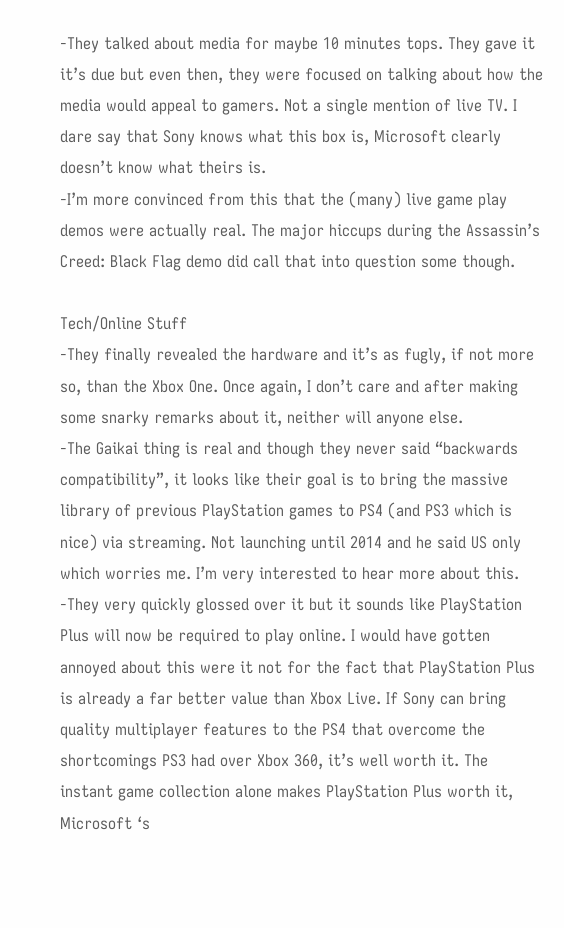-They talked about media for maybe 10 minutes tops. They gave it it’s due but even then, they were focused on talking about how the media would appeal to gamers. Not a single mention of live TV. I dare say that Sony knows what this box is, Microsoft clearly doesn’t know what theirs is.
-I’m more convinced from this that the (many) live game play demos were actually real. The major hiccups during the Assassin’s Creed: Black Flag demo did call that into question some though.

Tech/Online Stuff
-They finally revealed the hardware and it’s as fugly, if not more so, than the Xbox One. Once again, I don’t care and after making some snarky remarks about it, neither will anyone else.
-The Gaikai thing is real and though they never said “backwards compatibility”, it looks like their goal is to bring the massive library of previous PlayStation games to PS4 (and PS3 which is nice) via streaming. Not launching until 2014 and he said US only which worries me. I’m very interested to hear more about this.
-They very quickly glossed over it but it sounds like PlayStation Plus will now be required to play online. I would have gotten annoyed about this were it not for the fact that PlayStation Plus is already a far better value than Xbox Live. If Sony can bring quality multiplayer features to the PS4 that overcome the shortcomings PS3 had over Xbox 360, it’s well worth it. The instant game collection alone makes PlayStation Plus worth it, Microsoft ‘s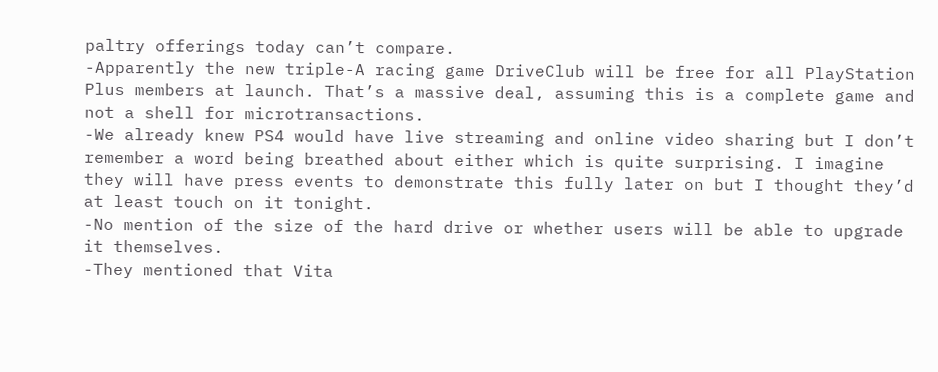paltry offerings today can’t compare.
-Apparently the new triple-A racing game DriveClub will be free for all PlayStation Plus members at launch. That’s a massive deal, assuming this is a complete game and not a shell for microtransactions.
-We already knew PS4 would have live streaming and online video sharing but I don’t remember a word being breathed about either which is quite surprising. I imagine they will have press events to demonstrate this fully later on but I thought they’d at least touch on it tonight.
-No mention of the size of the hard drive or whether users will be able to upgrade it themselves.
-They mentioned that Vita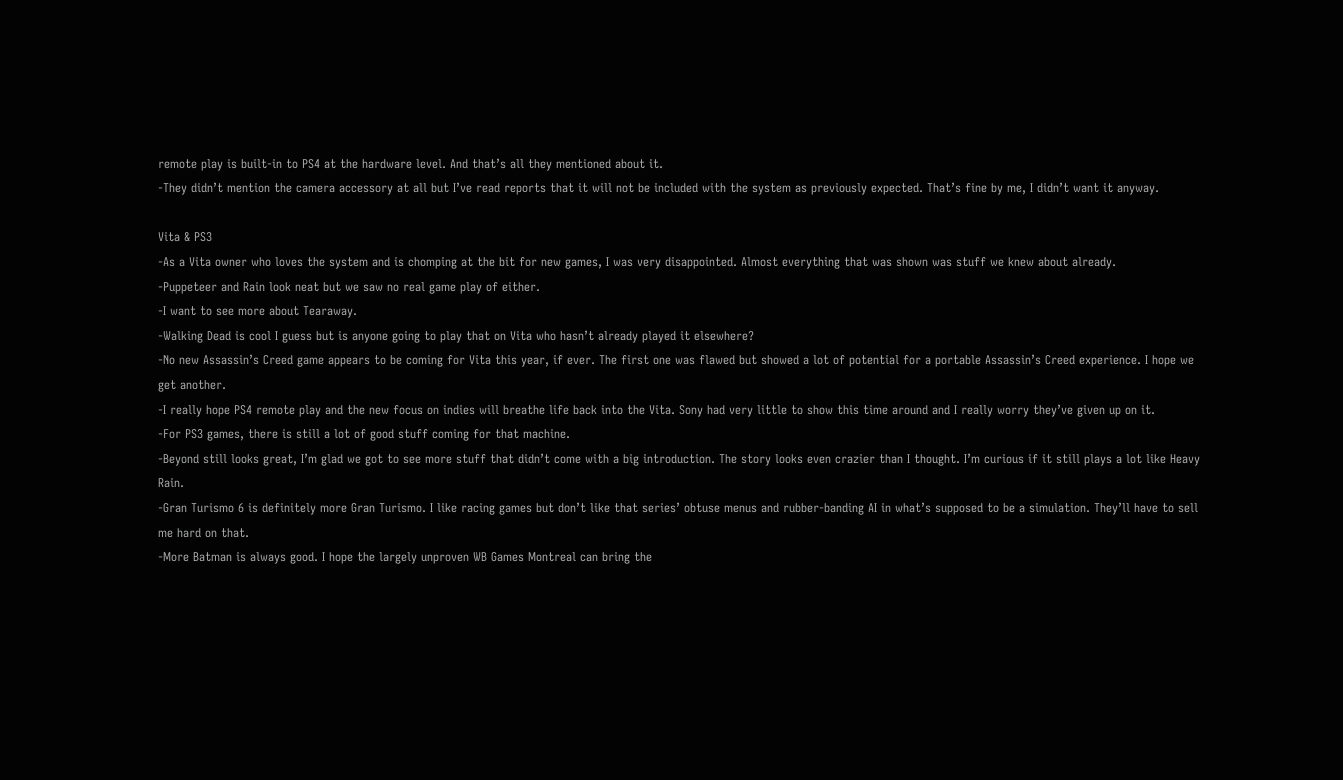remote play is built-in to PS4 at the hardware level. And that’s all they mentioned about it.
-They didn’t mention the camera accessory at all but I’ve read reports that it will not be included with the system as previously expected. That’s fine by me, I didn’t want it anyway.

Vita & PS3
-As a Vita owner who loves the system and is chomping at the bit for new games, I was very disappointed. Almost everything that was shown was stuff we knew about already.
-Puppeteer and Rain look neat but we saw no real game play of either.
-I want to see more about Tearaway.
-Walking Dead is cool I guess but is anyone going to play that on Vita who hasn’t already played it elsewhere?
-No new Assassin’s Creed game appears to be coming for Vita this year, if ever. The first one was flawed but showed a lot of potential for a portable Assassin’s Creed experience. I hope we get another.
-I really hope PS4 remote play and the new focus on indies will breathe life back into the Vita. Sony had very little to show this time around and I really worry they’ve given up on it.
-For PS3 games, there is still a lot of good stuff coming for that machine.
-Beyond still looks great, I’m glad we got to see more stuff that didn’t come with a big introduction. The story looks even crazier than I thought. I’m curious if it still plays a lot like Heavy Rain.
-Gran Turismo 6 is definitely more Gran Turismo. I like racing games but don’t like that series’ obtuse menus and rubber-banding AI in what’s supposed to be a simulation. They’ll have to sell me hard on that.
-More Batman is always good. I hope the largely unproven WB Games Montreal can bring the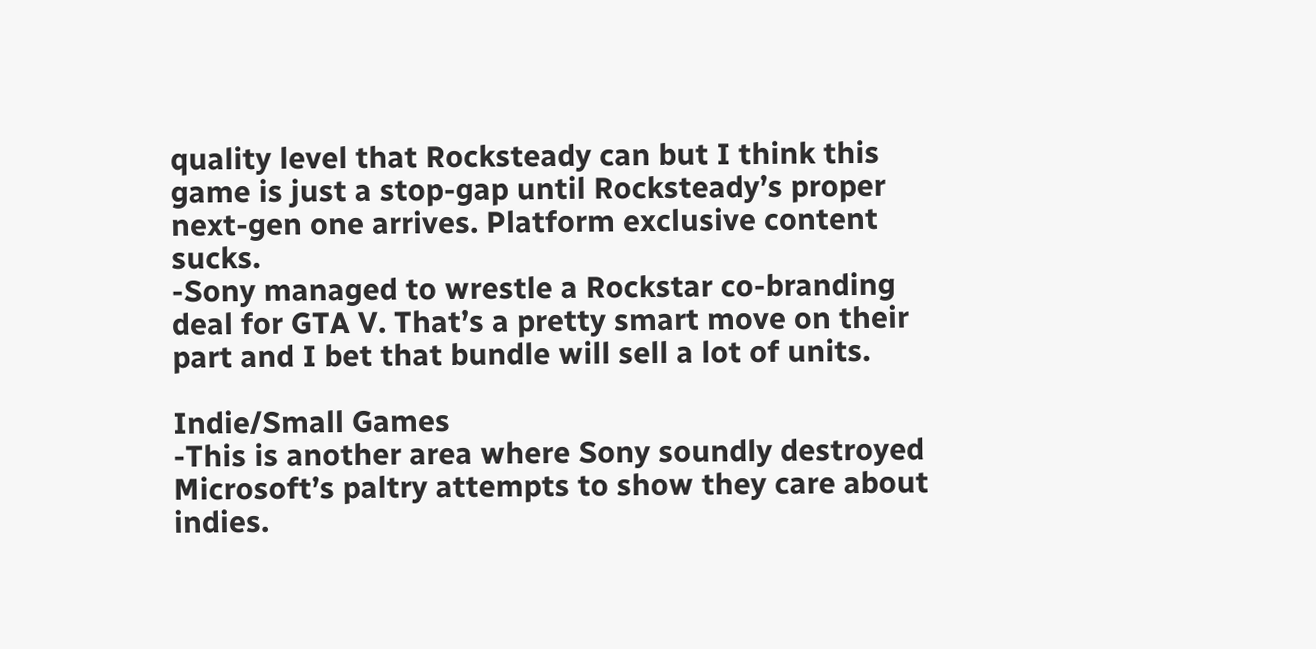quality level that Rocksteady can but I think this game is just a stop-gap until Rocksteady’s proper next-gen one arrives. Platform exclusive content sucks.
-Sony managed to wrestle a Rockstar co-branding deal for GTA V. That’s a pretty smart move on their part and I bet that bundle will sell a lot of units.

Indie/Small Games
-This is another area where Sony soundly destroyed Microsoft’s paltry attempts to show they care about indies.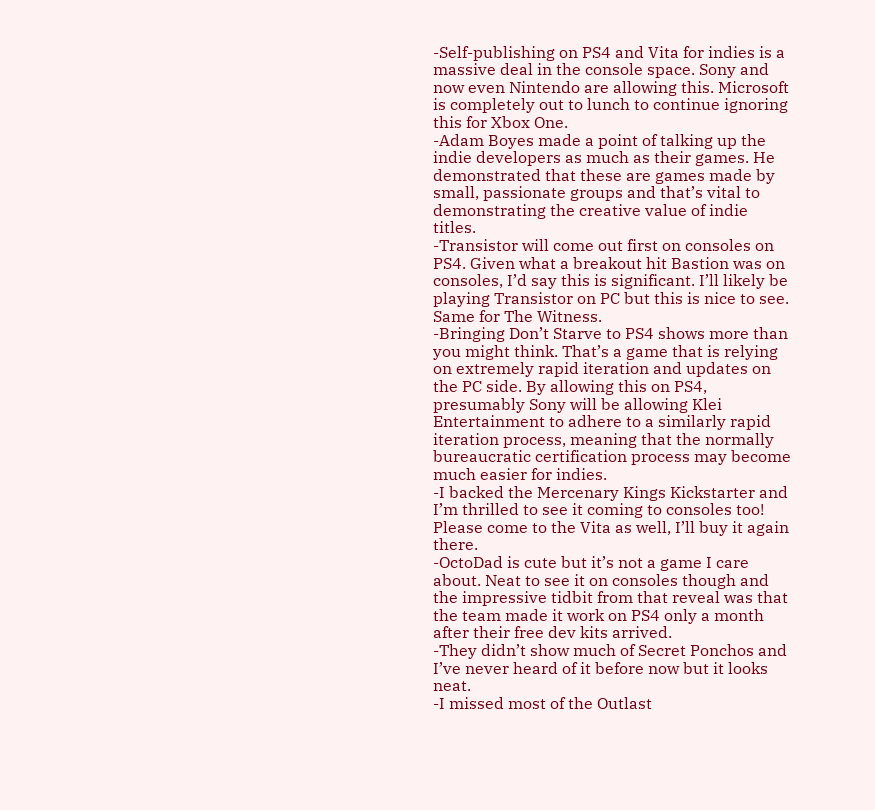-Self-publishing on PS4 and Vita for indies is a massive deal in the console space. Sony and now even Nintendo are allowing this. Microsoft is completely out to lunch to continue ignoring this for Xbox One.
-Adam Boyes made a point of talking up the indie developers as much as their games. He demonstrated that these are games made by small, passionate groups and that’s vital to demonstrating the creative value of indie titles.
-Transistor will come out first on consoles on PS4. Given what a breakout hit Bastion was on consoles, I’d say this is significant. I’ll likely be playing Transistor on PC but this is nice to see. Same for The Witness.
-Bringing Don’t Starve to PS4 shows more than you might think. That’s a game that is relying on extremely rapid iteration and updates on the PC side. By allowing this on PS4, presumably Sony will be allowing Klei Entertainment to adhere to a similarly rapid iteration process, meaning that the normally bureaucratic certification process may become much easier for indies.
-I backed the Mercenary Kings Kickstarter and I’m thrilled to see it coming to consoles too! Please come to the Vita as well, I’ll buy it again there.
-OctoDad is cute but it’s not a game I care about. Neat to see it on consoles though and the impressive tidbit from that reveal was that the team made it work on PS4 only a month after their free dev kits arrived.
-They didn’t show much of Secret Ponchos and I’ve never heard of it before now but it looks neat.
-I missed most of the Outlast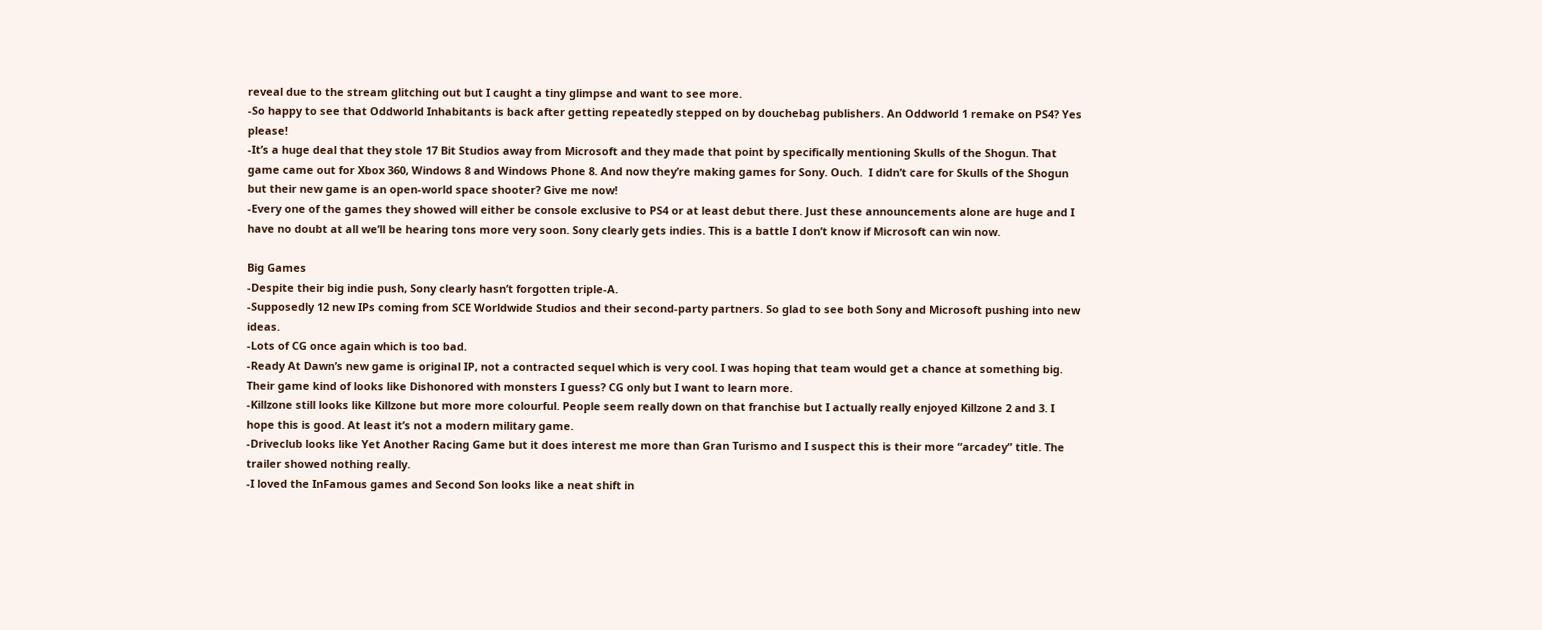reveal due to the stream glitching out but I caught a tiny glimpse and want to see more.
-So happy to see that Oddworld Inhabitants is back after getting repeatedly stepped on by douchebag publishers. An Oddworld 1 remake on PS4? Yes please!
-It’s a huge deal that they stole 17 Bit Studios away from Microsoft and they made that point by specifically mentioning Skulls of the Shogun. That game came out for Xbox 360, Windows 8 and Windows Phone 8. And now they’re making games for Sony. Ouch.  I didn’t care for Skulls of the Shogun but their new game is an open-world space shooter? Give me now!
-Every one of the games they showed will either be console exclusive to PS4 or at least debut there. Just these announcements alone are huge and I have no doubt at all we’ll be hearing tons more very soon. Sony clearly gets indies. This is a battle I don’t know if Microsoft can win now.

Big Games
-Despite their big indie push, Sony clearly hasn’t forgotten triple-A.
-Supposedly 12 new IPs coming from SCE Worldwide Studios and their second-party partners. So glad to see both Sony and Microsoft pushing into new ideas.
-Lots of CG once again which is too bad.
-Ready At Dawn’s new game is original IP, not a contracted sequel which is very cool. I was hoping that team would get a chance at something big. Their game kind of looks like Dishonored with monsters I guess? CG only but I want to learn more.
-Killzone still looks like Killzone but more more colourful. People seem really down on that franchise but I actually really enjoyed Killzone 2 and 3. I hope this is good. At least it’s not a modern military game.
-Driveclub looks like Yet Another Racing Game but it does interest me more than Gran Turismo and I suspect this is their more “arcadey” title. The trailer showed nothing really.
-I loved the InFamous games and Second Son looks like a neat shift in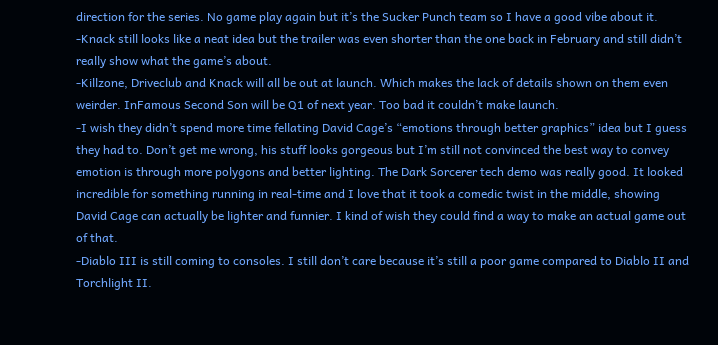direction for the series. No game play again but it’s the Sucker Punch team so I have a good vibe about it.
-Knack still looks like a neat idea but the trailer was even shorter than the one back in February and still didn’t really show what the game’s about.
-Killzone, Driveclub and Knack will all be out at launch. Which makes the lack of details shown on them even weirder. InFamous Second Son will be Q1 of next year. Too bad it couldn’t make launch.
-I wish they didn’t spend more time fellating David Cage’s “emotions through better graphics” idea but I guess they had to. Don’t get me wrong, his stuff looks gorgeous but I’m still not convinced the best way to convey emotion is through more polygons and better lighting. The Dark Sorcerer tech demo was really good. It looked incredible for something running in real-time and I love that it took a comedic twist in the middle, showing David Cage can actually be lighter and funnier. I kind of wish they could find a way to make an actual game out of that.
-Diablo III is still coming to consoles. I still don’t care because it’s still a poor game compared to Diablo II and Torchlight II.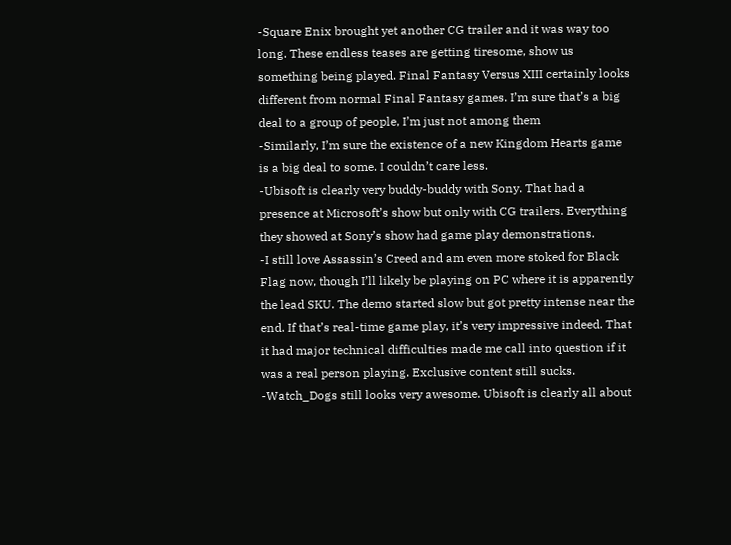-Square Enix brought yet another CG trailer and it was way too long. These endless teases are getting tiresome, show us something being played. Final Fantasy Versus XIII certainly looks different from normal Final Fantasy games. I’m sure that’s a big deal to a group of people, I’m just not among them
-Similarly, I’m sure the existence of a new Kingdom Hearts game is a big deal to some. I couldn’t care less.
-Ubisoft is clearly very buddy-buddy with Sony. That had a presence at Microsoft’s show but only with CG trailers. Everything they showed at Sony’s show had game play demonstrations.
-I still love Assassin’s Creed and am even more stoked for Black Flag now, though I’ll likely be playing on PC where it is apparently the lead SKU. The demo started slow but got pretty intense near the end. If that’s real-time game play, it’s very impressive indeed. That it had major technical difficulties made me call into question if it was a real person playing. Exclusive content still sucks.
-Watch_Dogs still looks very awesome. Ubisoft is clearly all about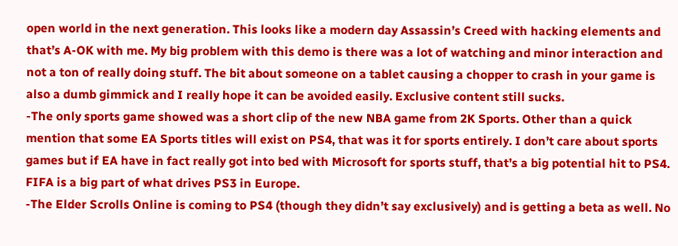open world in the next generation. This looks like a modern day Assassin’s Creed with hacking elements and that’s A-OK with me. My big problem with this demo is there was a lot of watching and minor interaction and not a ton of really doing stuff. The bit about someone on a tablet causing a chopper to crash in your game is also a dumb gimmick and I really hope it can be avoided easily. Exclusive content still sucks.
-The only sports game showed was a short clip of the new NBA game from 2K Sports. Other than a quick mention that some EA Sports titles will exist on PS4, that was it for sports entirely. I don’t care about sports games but if EA have in fact really got into bed with Microsoft for sports stuff, that’s a big potential hit to PS4. FIFA is a big part of what drives PS3 in Europe.
-The Elder Scrolls Online is coming to PS4 (though they didn’t say exclusively) and is getting a beta as well. No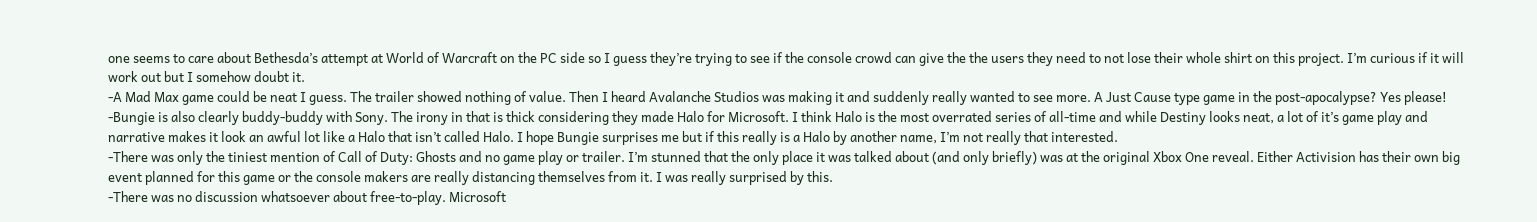one seems to care about Bethesda’s attempt at World of Warcraft on the PC side so I guess they’re trying to see if the console crowd can give the the users they need to not lose their whole shirt on this project. I’m curious if it will work out but I somehow doubt it.
-A Mad Max game could be neat I guess. The trailer showed nothing of value. Then I heard Avalanche Studios was making it and suddenly really wanted to see more. A Just Cause type game in the post-apocalypse? Yes please!
-Bungie is also clearly buddy-buddy with Sony. The irony in that is thick considering they made Halo for Microsoft. I think Halo is the most overrated series of all-time and while Destiny looks neat, a lot of it’s game play and narrative makes it look an awful lot like a Halo that isn’t called Halo. I hope Bungie surprises me but if this really is a Halo by another name, I’m not really that interested.
-There was only the tiniest mention of Call of Duty: Ghosts and no game play or trailer. I’m stunned that the only place it was talked about (and only briefly) was at the original Xbox One reveal. Either Activision has their own big event planned for this game or the console makers are really distancing themselves from it. I was really surprised by this.
-There was no discussion whatsoever about free-to-play. Microsoft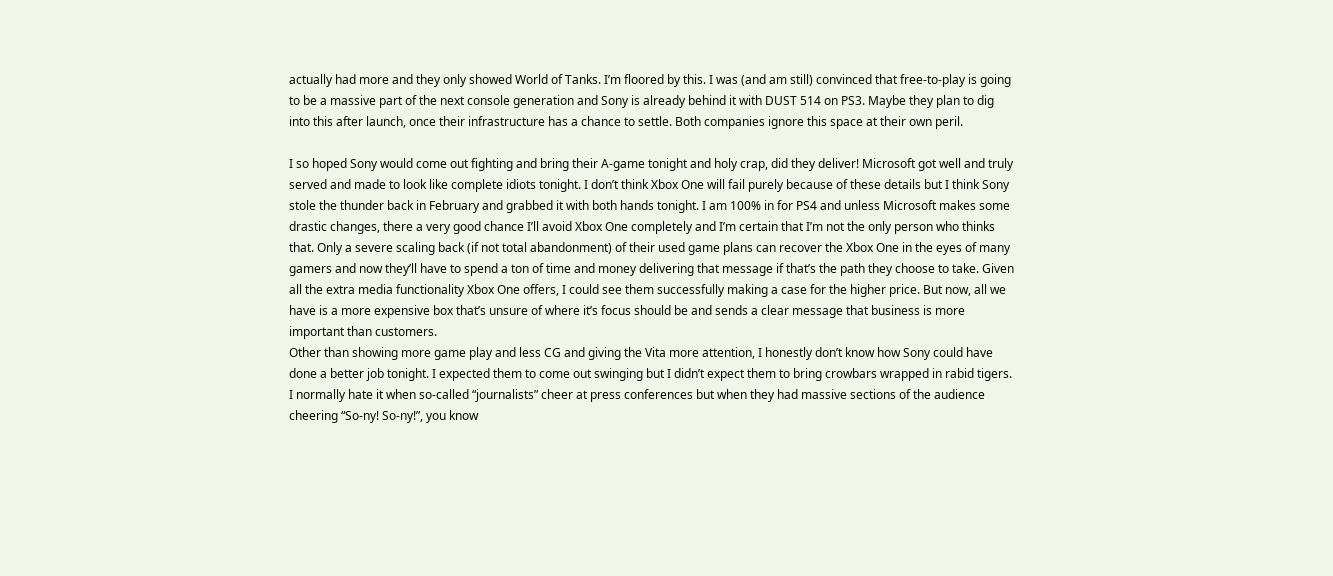actually had more and they only showed World of Tanks. I’m floored by this. I was (and am still) convinced that free-to-play is going to be a massive part of the next console generation and Sony is already behind it with DUST 514 on PS3. Maybe they plan to dig into this after launch, once their infrastructure has a chance to settle. Both companies ignore this space at their own peril.

I so hoped Sony would come out fighting and bring their A-game tonight and holy crap, did they deliver! Microsoft got well and truly served and made to look like complete idiots tonight. I don’t think Xbox One will fail purely because of these details but I think Sony stole the thunder back in February and grabbed it with both hands tonight. I am 100% in for PS4 and unless Microsoft makes some drastic changes, there a very good chance I’ll avoid Xbox One completely and I’m certain that I’m not the only person who thinks that. Only a severe scaling back (if not total abandonment) of their used game plans can recover the Xbox One in the eyes of many gamers and now they’ll have to spend a ton of time and money delivering that message if that’s the path they choose to take. Given all the extra media functionality Xbox One offers, I could see them successfully making a case for the higher price. But now, all we have is a more expensive box that’s unsure of where it’s focus should be and sends a clear message that business is more important than customers.
Other than showing more game play and less CG and giving the Vita more attention, I honestly don’t know how Sony could have done a better job tonight. I expected them to come out swinging but I didn’t expect them to bring crowbars wrapped in rabid tigers. I normally hate it when so-called “journalists” cheer at press conferences but when they had massive sections of the audience cheering “So-ny! So-ny!”, you know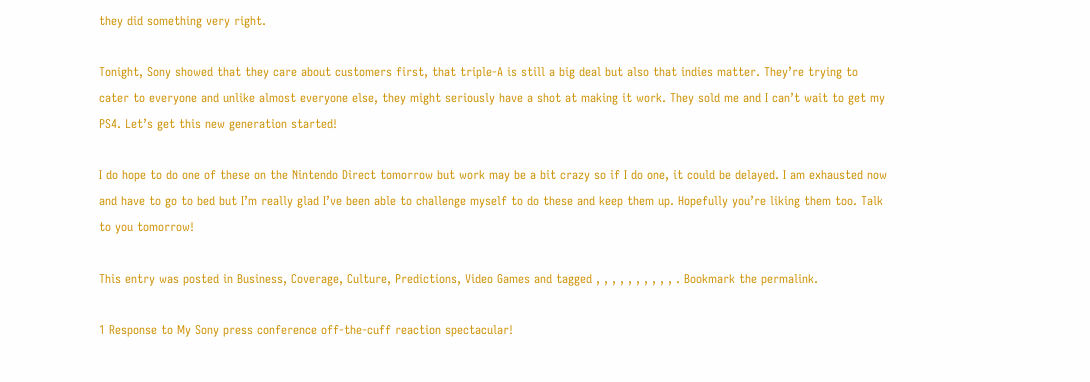they did something very right.

Tonight, Sony showed that they care about customers first, that triple-A is still a big deal but also that indies matter. They’re trying to cater to everyone and unlike almost everyone else, they might seriously have a shot at making it work. They sold me and I can’t wait to get my PS4. Let’s get this new generation started!

I do hope to do one of these on the Nintendo Direct tomorrow but work may be a bit crazy so if I do one, it could be delayed. I am exhausted now and have to go to bed but I’m really glad I’ve been able to challenge myself to do these and keep them up. Hopefully you’re liking them too. Talk to you tomorrow!

This entry was posted in Business, Coverage, Culture, Predictions, Video Games and tagged , , , , , , , , , , . Bookmark the permalink.

1 Response to My Sony press conference off-the-cuff reaction spectacular!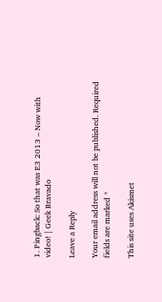1. Pingback: So that was E3 2013 – Now with video! | Geek Bravado

Leave a Reply

Your email address will not be published. Required fields are marked *

This site uses Akismet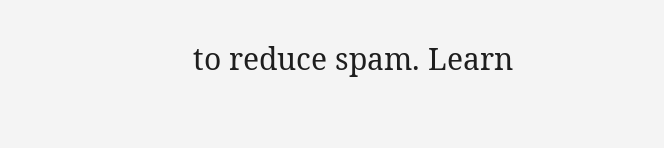to reduce spam. Learn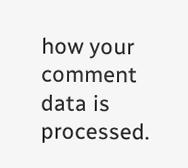how your comment data is processed.